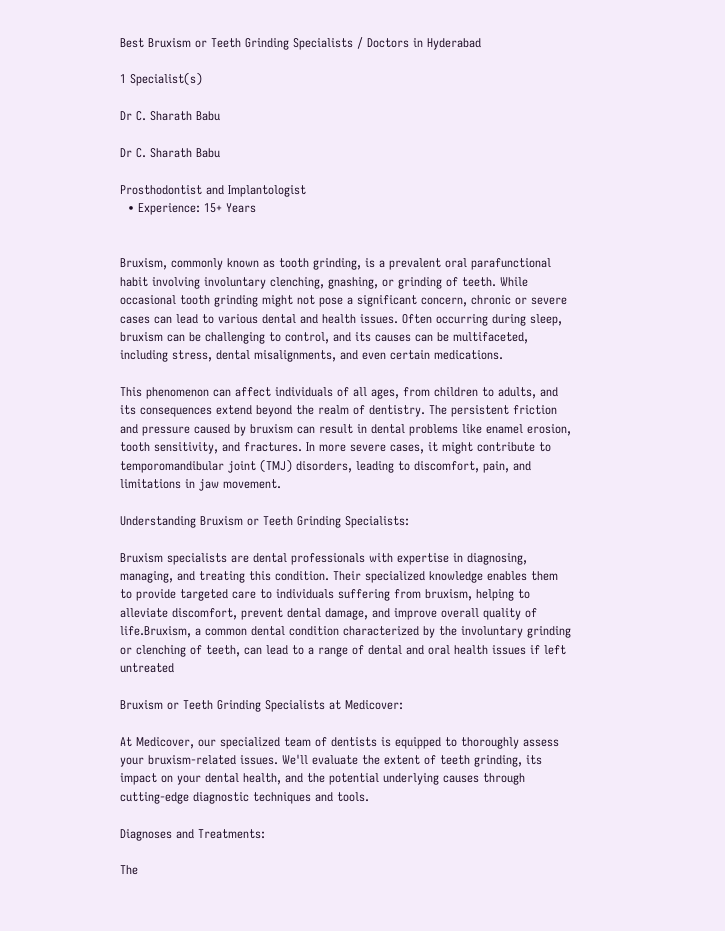Best Bruxism or Teeth Grinding Specialists / Doctors in Hyderabad

1 Specialist(s)

Dr C. Sharath Babu

Dr C. Sharath Babu

Prosthodontist and Implantologist
  • Experience: 15+ Years


Bruxism, commonly known as tooth grinding, is a prevalent oral parafunctional habit involving involuntary clenching, gnashing, or grinding of teeth. While occasional tooth grinding might not pose a significant concern, chronic or severe cases can lead to various dental and health issues. Often occurring during sleep, bruxism can be challenging to control, and its causes can be multifaceted, including stress, dental misalignments, and even certain medications.

This phenomenon can affect individuals of all ages, from children to adults, and its consequences extend beyond the realm of dentistry. The persistent friction and pressure caused by bruxism can result in dental problems like enamel erosion, tooth sensitivity, and fractures. In more severe cases, it might contribute to temporomandibular joint (TMJ) disorders, leading to discomfort, pain, and limitations in jaw movement.

Understanding Bruxism or Teeth Grinding Specialists:

Bruxism specialists are dental professionals with expertise in diagnosing, managing, and treating this condition. Their specialized knowledge enables them to provide targeted care to individuals suffering from bruxism, helping to alleviate discomfort, prevent dental damage, and improve overall quality of life.Bruxism, a common dental condition characterized by the involuntary grinding or clenching of teeth, can lead to a range of dental and oral health issues if left untreated

Bruxism or Teeth Grinding Specialists at Medicover:

At Medicover, our specialized team of dentists is equipped to thoroughly assess your bruxism-related issues. We'll evaluate the extent of teeth grinding, its impact on your dental health, and the potential underlying causes through cutting-edge diagnostic techniques and tools.

Diagnoses and Treatments:

The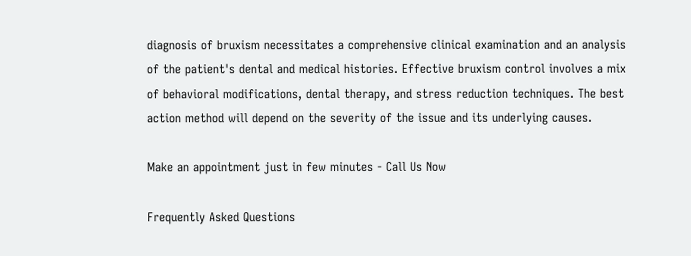diagnosis of bruxism necessitates a comprehensive clinical examination and an analysis of the patient's dental and medical histories. Effective bruxism control involves a mix of behavioral modifications, dental therapy, and stress reduction techniques. The best action method will depend on the severity of the issue and its underlying causes.

Make an appointment just in few minutes - Call Us Now

Frequently Asked Questions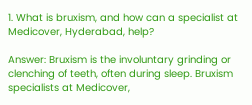1. What is bruxism, and how can a specialist at Medicover, Hyderabad, help?

Answer: Bruxism is the involuntary grinding or clenching of teeth, often during sleep. Bruxism specialists at Medicover,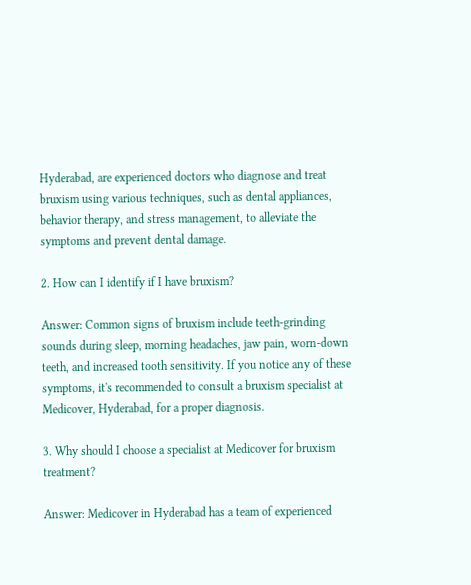Hyderabad, are experienced doctors who diagnose and treat bruxism using various techniques, such as dental appliances, behavior therapy, and stress management, to alleviate the symptoms and prevent dental damage.

2. How can I identify if I have bruxism?

Answer: Common signs of bruxism include teeth-grinding sounds during sleep, morning headaches, jaw pain, worn-down teeth, and increased tooth sensitivity. If you notice any of these symptoms, it's recommended to consult a bruxism specialist at Medicover, Hyderabad, for a proper diagnosis.

3. Why should I choose a specialist at Medicover for bruxism treatment?

Answer: Medicover in Hyderabad has a team of experienced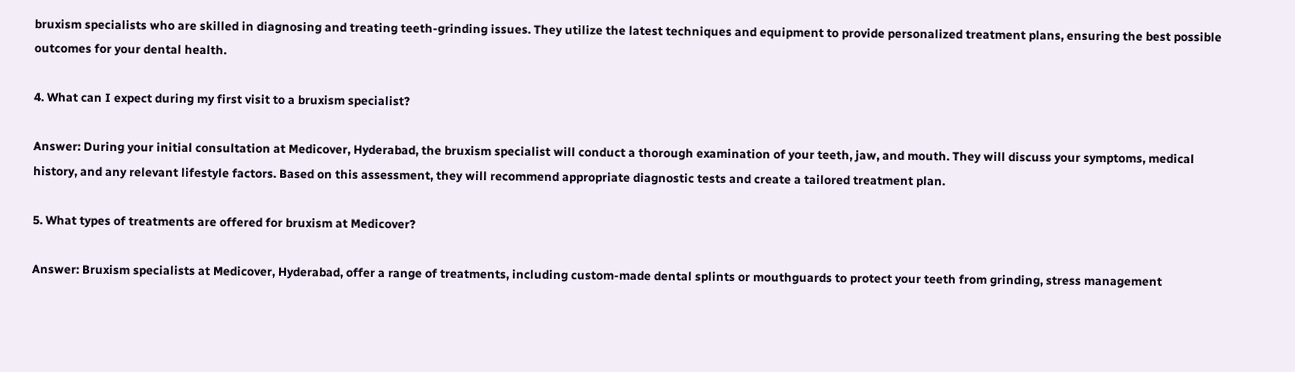bruxism specialists who are skilled in diagnosing and treating teeth-grinding issues. They utilize the latest techniques and equipment to provide personalized treatment plans, ensuring the best possible outcomes for your dental health.

4. What can I expect during my first visit to a bruxism specialist?

Answer: During your initial consultation at Medicover, Hyderabad, the bruxism specialist will conduct a thorough examination of your teeth, jaw, and mouth. They will discuss your symptoms, medical history, and any relevant lifestyle factors. Based on this assessment, they will recommend appropriate diagnostic tests and create a tailored treatment plan.

5. What types of treatments are offered for bruxism at Medicover?

Answer: Bruxism specialists at Medicover, Hyderabad, offer a range of treatments, including custom-made dental splints or mouthguards to protect your teeth from grinding, stress management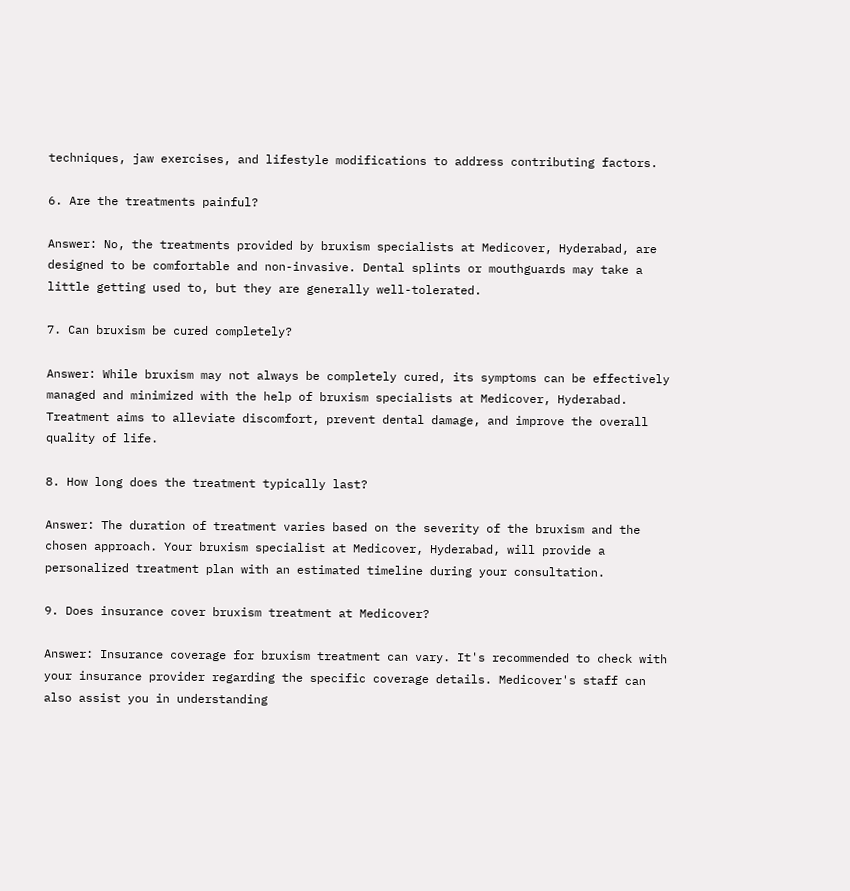techniques, jaw exercises, and lifestyle modifications to address contributing factors.

6. Are the treatments painful?

Answer: No, the treatments provided by bruxism specialists at Medicover, Hyderabad, are designed to be comfortable and non-invasive. Dental splints or mouthguards may take a little getting used to, but they are generally well-tolerated.

7. Can bruxism be cured completely?

Answer: While bruxism may not always be completely cured, its symptoms can be effectively managed and minimized with the help of bruxism specialists at Medicover, Hyderabad. Treatment aims to alleviate discomfort, prevent dental damage, and improve the overall quality of life.

8. How long does the treatment typically last?

Answer: The duration of treatment varies based on the severity of the bruxism and the chosen approach. Your bruxism specialist at Medicover, Hyderabad, will provide a personalized treatment plan with an estimated timeline during your consultation.

9. Does insurance cover bruxism treatment at Medicover?

Answer: Insurance coverage for bruxism treatment can vary. It's recommended to check with your insurance provider regarding the specific coverage details. Medicover's staff can also assist you in understanding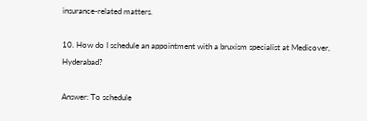insurance-related matters.

10. How do I schedule an appointment with a bruxism specialist at Medicover, Hyderabad?

Answer: To schedule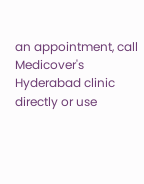an appointment, call Medicover's Hyderabad clinic directly or use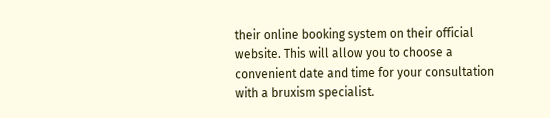their online booking system on their official website. This will allow you to choose a convenient date and time for your consultation with a bruxism specialist.